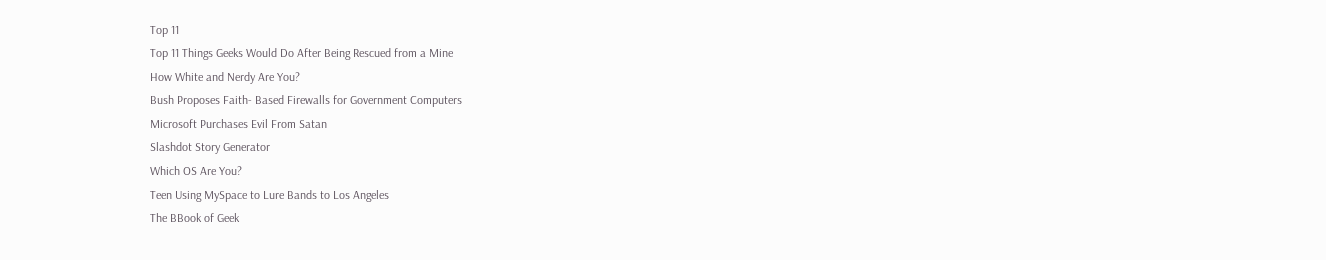Top 11
Top 11 Things Geeks Would Do After Being Rescued from a Mine
How White and Nerdy Are You?
Bush Proposes Faith- Based Firewalls for Government Computers
Microsoft Purchases Evil From Satan
Slashdot Story Generator
Which OS Are You?
Teen Using MySpace to Lure Bands to Los Angeles
The BBook of Geek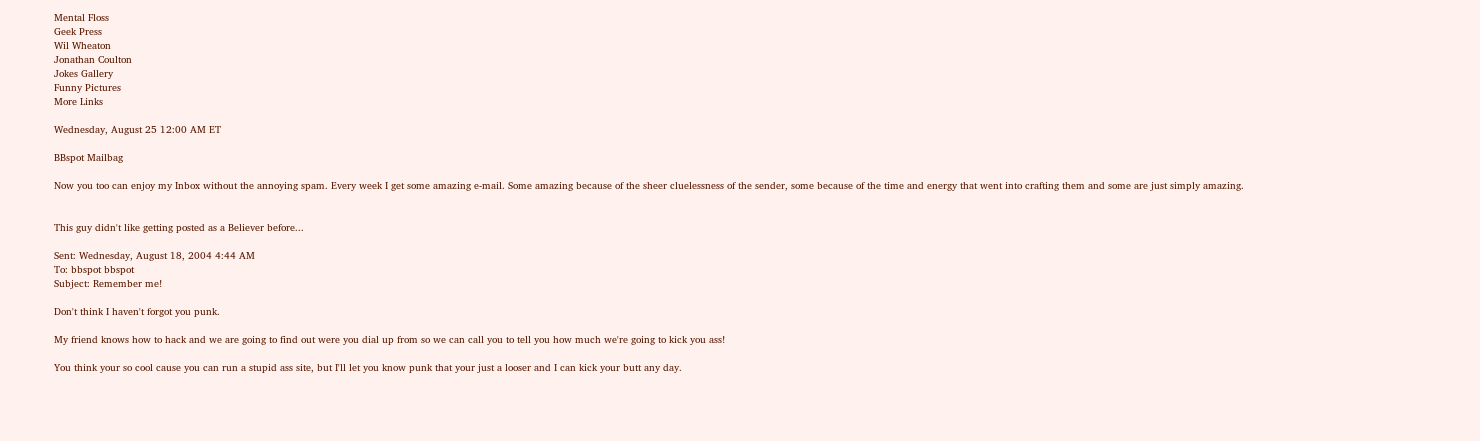Mental Floss
Geek Press
Wil Wheaton
Jonathan Coulton
Jokes Gallery
Funny Pictures
More Links

Wednesday, August 25 12:00 AM ET

BBspot Mailbag

Now you too can enjoy my Inbox without the annoying spam. Every week I get some amazing e-mail. Some amazing because of the sheer cluelessness of the sender, some because of the time and energy that went into crafting them and some are just simply amazing.


This guy didn't like getting posted as a Believer before...

Sent: Wednesday, August 18, 2004 4:44 AM
To: bbspot bbspot
Subject: Remember me!

Don't think I haven't forgot you punk.

My friend knows how to hack and we are going to find out were you dial up from so we can call you to tell you how much we're going to kick you ass!

You think your so cool cause you can run a stupid ass site, but I'll let you know punk that your just a looser and I can kick your butt any day.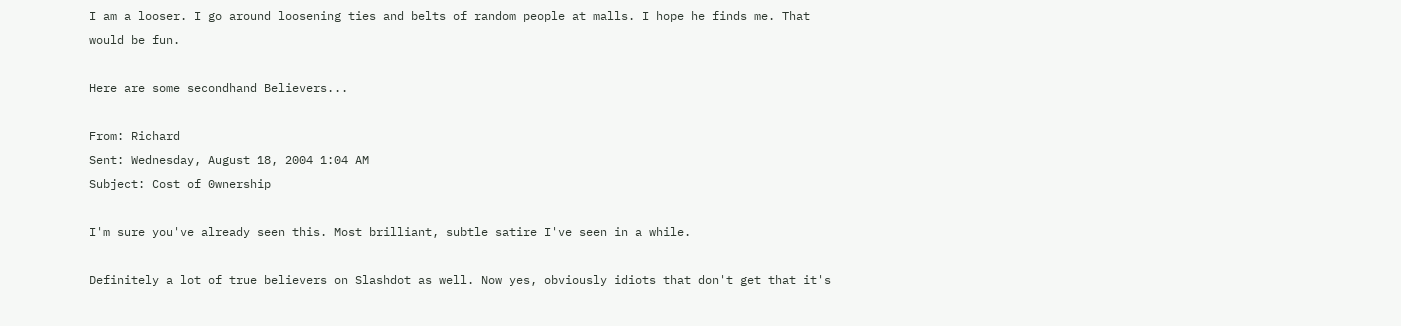I am a looser. I go around loosening ties and belts of random people at malls. I hope he finds me. That would be fun.

Here are some secondhand Believers...

From: Richard
Sent: Wednesday, August 18, 2004 1:04 AM
Subject: Cost of 0wnership

I'm sure you've already seen this. Most brilliant, subtle satire I've seen in a while.

Definitely a lot of true believers on Slashdot as well. Now yes, obviously idiots that don't get that it's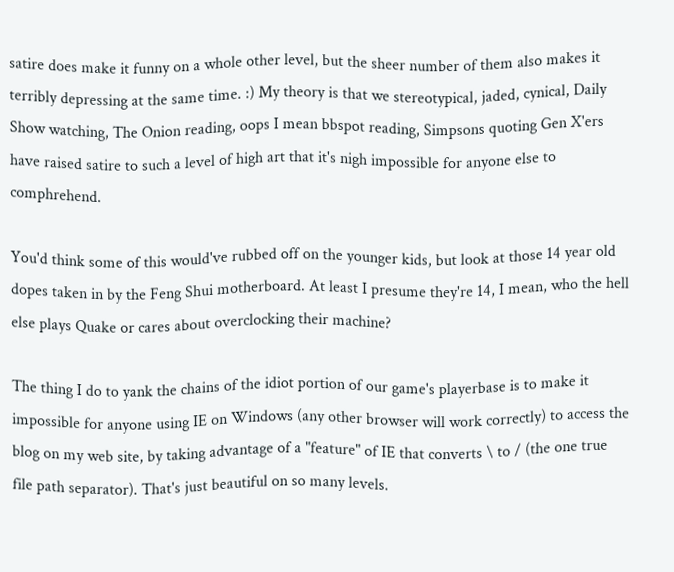satire does make it funny on a whole other level, but the sheer number of them also makes it terribly depressing at the same time. :) My theory is that we stereotypical, jaded, cynical, Daily Show watching, The Onion reading, oops I mean bbspot reading, Simpsons quoting Gen X'ers have raised satire to such a level of high art that it's nigh impossible for anyone else to comphrehend.

You'd think some of this would've rubbed off on the younger kids, but look at those 14 year old dopes taken in by the Feng Shui motherboard. At least I presume they're 14, I mean, who the hell else plays Quake or cares about overclocking their machine?

The thing I do to yank the chains of the idiot portion of our game's playerbase is to make it impossible for anyone using IE on Windows (any other browser will work correctly) to access the blog on my web site, by taking advantage of a "feature" of IE that converts \ to / (the one true file path separator). That's just beautiful on so many levels.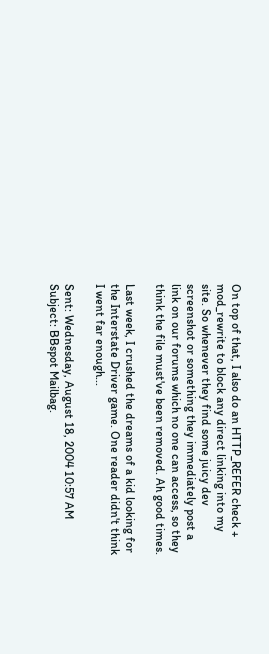On top of that, I also do an HTTP_REFER check + mod_rewrite to block any direct linking into my site. So whenever they find some juicy dev screenshot or something they immediately post a link on our forums which no one can access, so they think the file must've been removed. Ah good times.

Last week, I crushed the dreams of a kid looking for the Interstate Driver game. One reader didn't think I went far enough...

Sent: Wednesday, August 18, 2004 10:57 AM
Subject: BBspot Mailbag.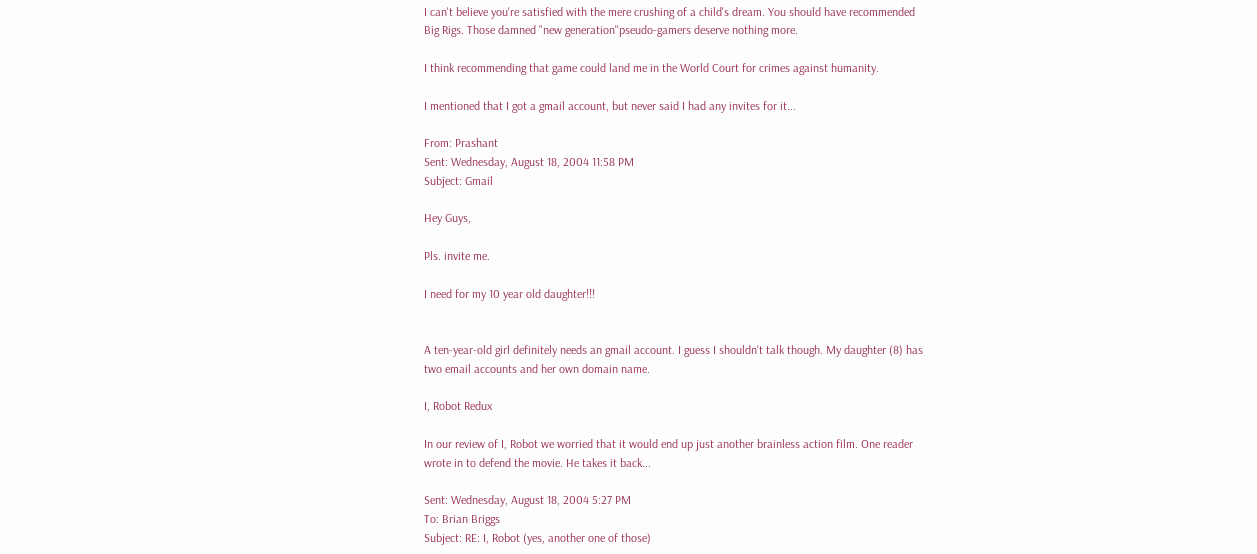I can't believe you're satisfied with the mere crushing of a child's dream. You should have recommended Big Rigs. Those damned "new generation"pseudo-gamers deserve nothing more.

I think recommending that game could land me in the World Court for crimes against humanity.

I mentioned that I got a gmail account, but never said I had any invites for it...

From: Prashant
Sent: Wednesday, August 18, 2004 11:58 PM
Subject: Gmail

Hey Guys,

Pls. invite me.

I need for my 10 year old daughter!!!


A ten-year-old girl definitely needs an gmail account. I guess I shouldn't talk though. My daughter (8) has two email accounts and her own domain name.

I, Robot Redux

In our review of I, Robot we worried that it would end up just another brainless action film. One reader wrote in to defend the movie. He takes it back...

Sent: Wednesday, August 18, 2004 5:27 PM
To: Brian Briggs
Subject: RE: I, Robot (yes, another one of those)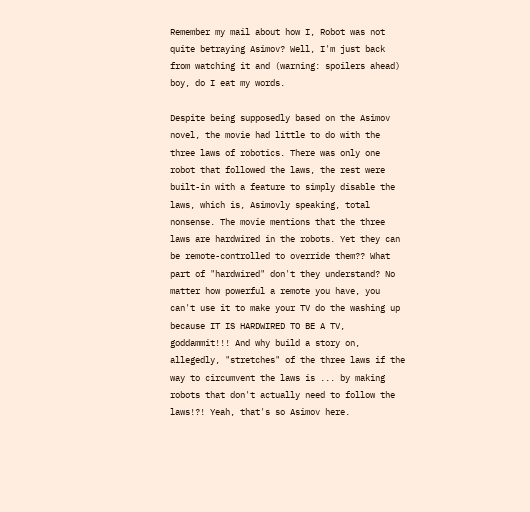Remember my mail about how I, Robot was not quite betraying Asimov? Well, I'm just back from watching it and (warning: spoilers ahead) boy, do I eat my words.

Despite being supposedly based on the Asimov novel, the movie had little to do with the three laws of robotics. There was only one robot that followed the laws, the rest were built-in with a feature to simply disable the laws, which is, Asimovly speaking, total nonsense. The movie mentions that the three laws are hardwired in the robots. Yet they can be remote-controlled to override them?? What part of "hardwired" don't they understand? No matter how powerful a remote you have, you can't use it to make your TV do the washing up because IT IS HARDWIRED TO BE A TV, goddammit!!! And why build a story on, allegedly, "stretches" of the three laws if the way to circumvent the laws is ... by making robots that don't actually need to follow the laws!?! Yeah, that's so Asimov here.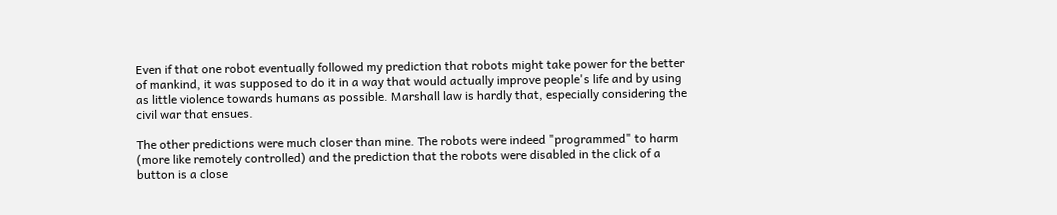Even if that one robot eventually followed my prediction that robots might take power for the better of mankind, it was supposed to do it in a way that would actually improve people's life and by using as little violence towards humans as possible. Marshall law is hardly that, especially considering the civil war that ensues.

The other predictions were much closer than mine. The robots were indeed "programmed" to harm (more like remotely controlled) and the prediction that the robots were disabled in the click of a button is a close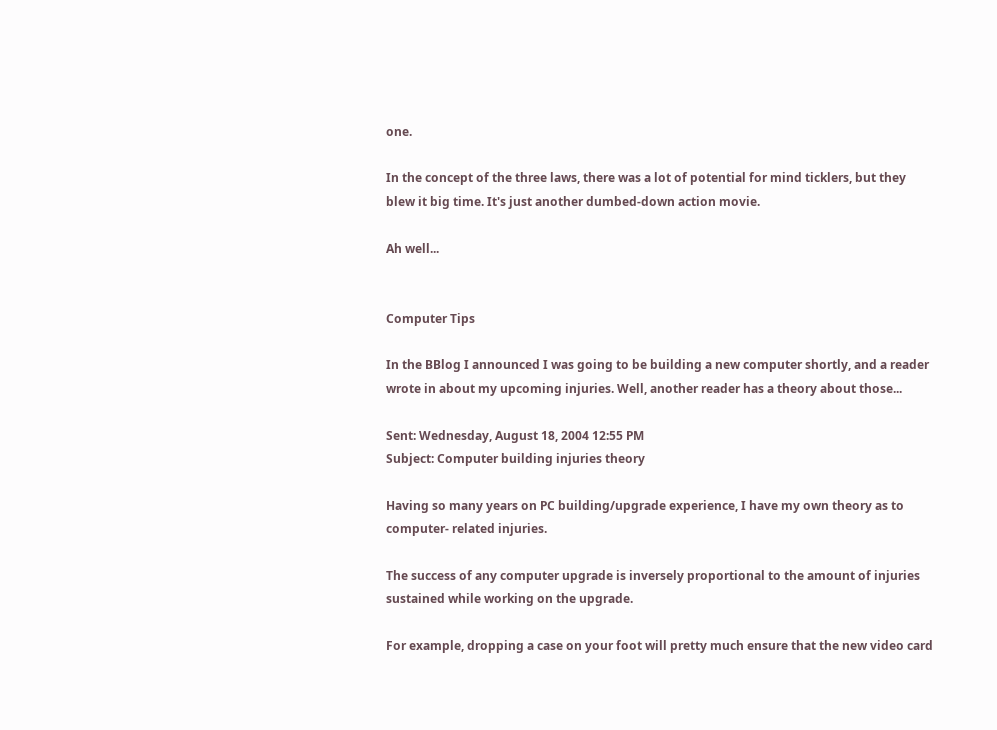one.

In the concept of the three laws, there was a lot of potential for mind ticklers, but they blew it big time. It's just another dumbed-down action movie.

Ah well...


Computer Tips

In the BBlog I announced I was going to be building a new computer shortly, and a reader wrote in about my upcoming injuries. Well, another reader has a theory about those...

Sent: Wednesday, August 18, 2004 12:55 PM
Subject: Computer building injuries theory

Having so many years on PC building/upgrade experience, I have my own theory as to computer- related injuries.

The success of any computer upgrade is inversely proportional to the amount of injuries sustained while working on the upgrade.

For example, dropping a case on your foot will pretty much ensure that the new video card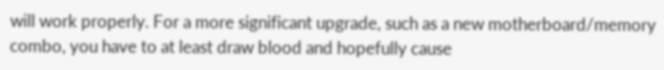will work properly. For a more significant upgrade, such as a new motherboard/memory combo, you have to at least draw blood and hopefully cause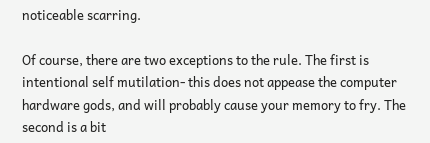noticeable scarring.

Of course, there are two exceptions to the rule. The first is intentional self mutilation- this does not appease the computer hardware gods, and will probably cause your memory to fry. The second is a bit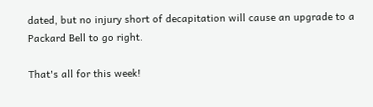dated, but no injury short of decapitation will cause an upgrade to a Packard Bell to go right.

That's all for this week!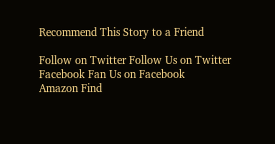Recommend This Story to a Friend

Follow on Twitter Follow Us on Twitter
Facebook Fan Us on Facebook
Amazon Find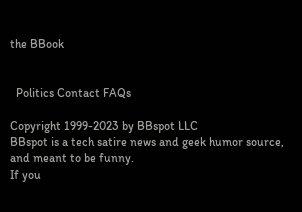the BBook


  Politics Contact FAQs

Copyright 1999-2023 by BBspot LLC
BBspot is a tech satire news and geek humor source, and meant to be funny.
If you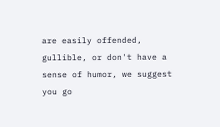are easily offended, gullible, or don't have a sense of humor, we suggest you go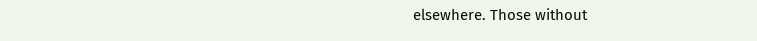elsewhere. Those without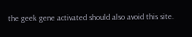the geek gene activated should also avoid this site.